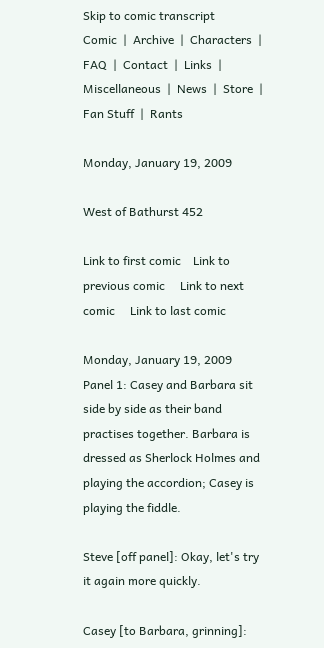Skip to comic transcript
Comic  |  Archive  |  Characters  |  FAQ  |  Contact  |  Links  |  Miscellaneous  |  News  |  Store  |  Fan Stuff  |  Rants

Monday, January 19, 2009

West of Bathurst 452

Link to first comic    Link to previous comic     Link to next comic     Link to last comic

Monday, January 19, 2009
Panel 1: Casey and Barbara sit side by side as their band practises together. Barbara is dressed as Sherlock Holmes and playing the accordion; Casey is playing the fiddle.

Steve [off panel]: Okay, let's try it again more quickly.

Casey [to Barbara, grinning]: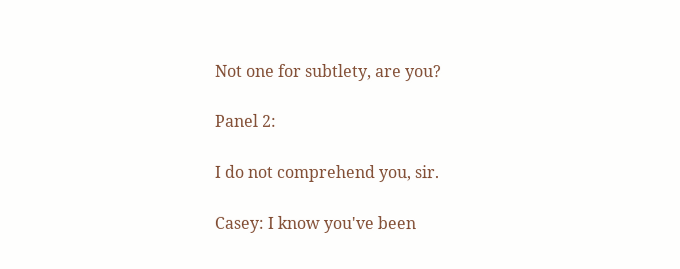Not one for subtlety, are you?

Panel 2:

I do not comprehend you, sir.

Casey: I know you've been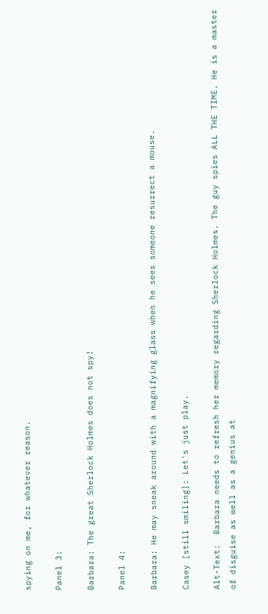spying on me, for whatever reason.

Panel 3:

Barbara: The great Sherlock Holmes does not spy!

Panel 4:

Barbara: He may sneak around with a magnifying glass when he sees someone resurrect a mouse.

Casey [still smiling]: Let's just play.

Alt-Text:  Barbara needs to refresh her memory regarding Sherlock Holmes. The guy spies ALL THE TIME. He is a master of disguise as well as a genius at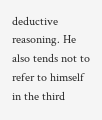deductive reasoning. He also tends not to refer to himself in the third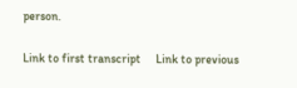person.

Link to first transcript     Link to previous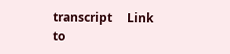transcript     Link to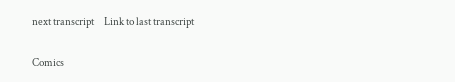next transcript     Link to last transcript

Comics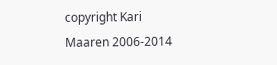copyright Kari Maaren 2006-2014